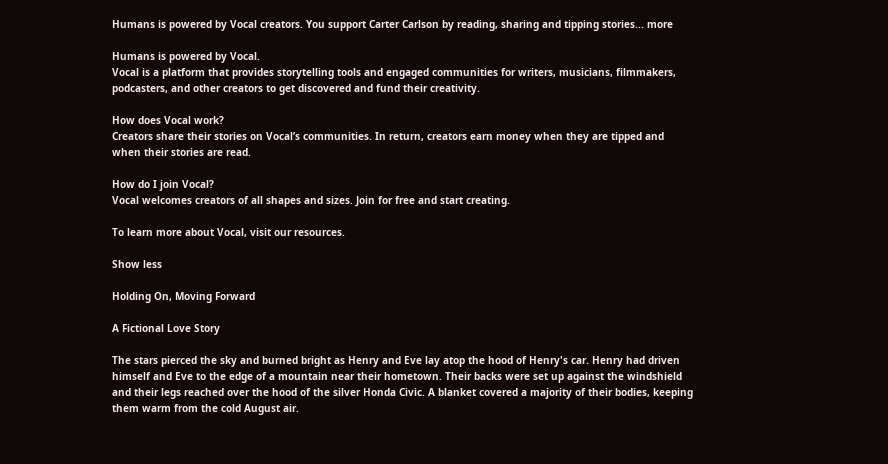Humans is powered by Vocal creators. You support Carter Carlson by reading, sharing and tipping stories... more

Humans is powered by Vocal.
Vocal is a platform that provides storytelling tools and engaged communities for writers, musicians, filmmakers, podcasters, and other creators to get discovered and fund their creativity.

How does Vocal work?
Creators share their stories on Vocal’s communities. In return, creators earn money when they are tipped and when their stories are read.

How do I join Vocal?
Vocal welcomes creators of all shapes and sizes. Join for free and start creating.

To learn more about Vocal, visit our resources.

Show less

Holding On, Moving Forward

A Fictional Love Story

The stars pierced the sky and burned bright as Henry and Eve lay atop the hood of Henry's car. Henry had driven himself and Eve to the edge of a mountain near their hometown. Their backs were set up against the windshield and their legs reached over the hood of the silver Honda Civic. A blanket covered a majority of their bodies, keeping them warm from the cold August air.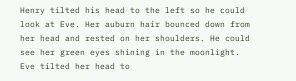Henry tilted his head to the left so he could look at Eve. Her auburn hair bounced down from her head and rested on her shoulders. He could see her green eyes shining in the moonlight. Eve tilted her head to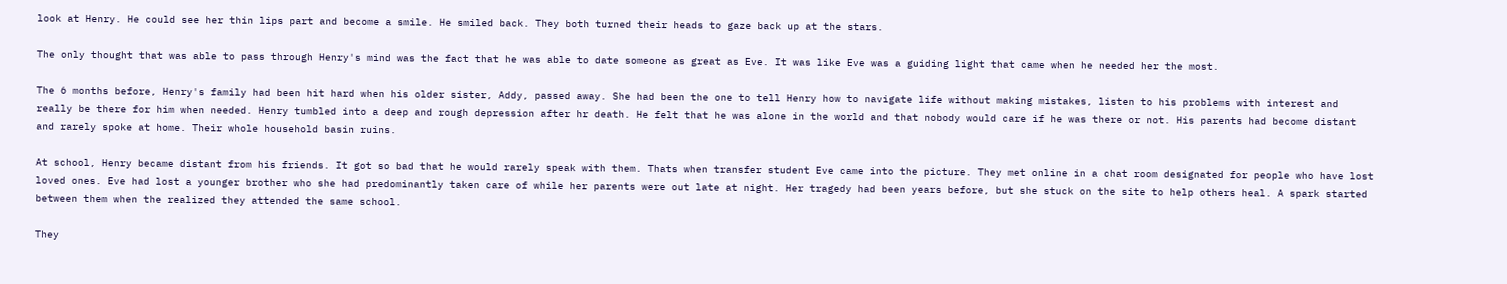look at Henry. He could see her thin lips part and become a smile. He smiled back. They both turned their heads to gaze back up at the stars.

The only thought that was able to pass through Henry's mind was the fact that he was able to date someone as great as Eve. It was like Eve was a guiding light that came when he needed her the most.

The 6 months before, Henry's family had been hit hard when his older sister, Addy, passed away. She had been the one to tell Henry how to navigate life without making mistakes, listen to his problems with interest and really be there for him when needed. Henry tumbled into a deep and rough depression after hr death. He felt that he was alone in the world and that nobody would care if he was there or not. His parents had become distant and rarely spoke at home. Their whole household basin ruins.

At school, Henry became distant from his friends. It got so bad that he would rarely speak with them. Thats when transfer student Eve came into the picture. They met online in a chat room designated for people who have lost loved ones. Eve had lost a younger brother who she had predominantly taken care of while her parents were out late at night. Her tragedy had been years before, but she stuck on the site to help others heal. A spark started between them when the realized they attended the same school.

They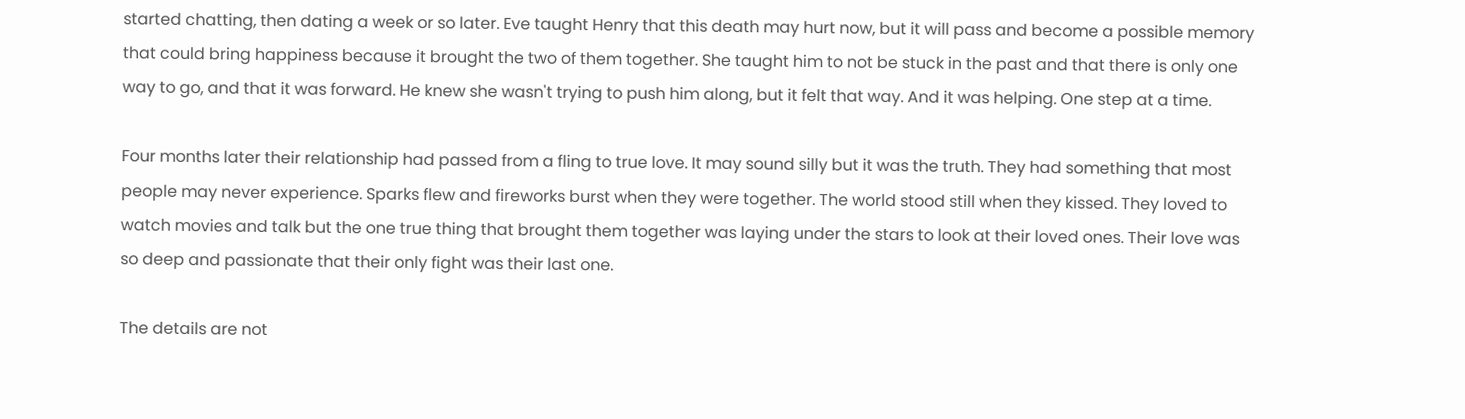started chatting, then dating a week or so later. Eve taught Henry that this death may hurt now, but it will pass and become a possible memory that could bring happiness because it brought the two of them together. She taught him to not be stuck in the past and that there is only one way to go, and that it was forward. He knew she wasn't trying to push him along, but it felt that way. And it was helping. One step at a time.

Four months later their relationship had passed from a fling to true love. It may sound silly but it was the truth. They had something that most people may never experience. Sparks flew and fireworks burst when they were together. The world stood still when they kissed. They loved to watch movies and talk but the one true thing that brought them together was laying under the stars to look at their loved ones. Their love was so deep and passionate that their only fight was their last one.

The details are not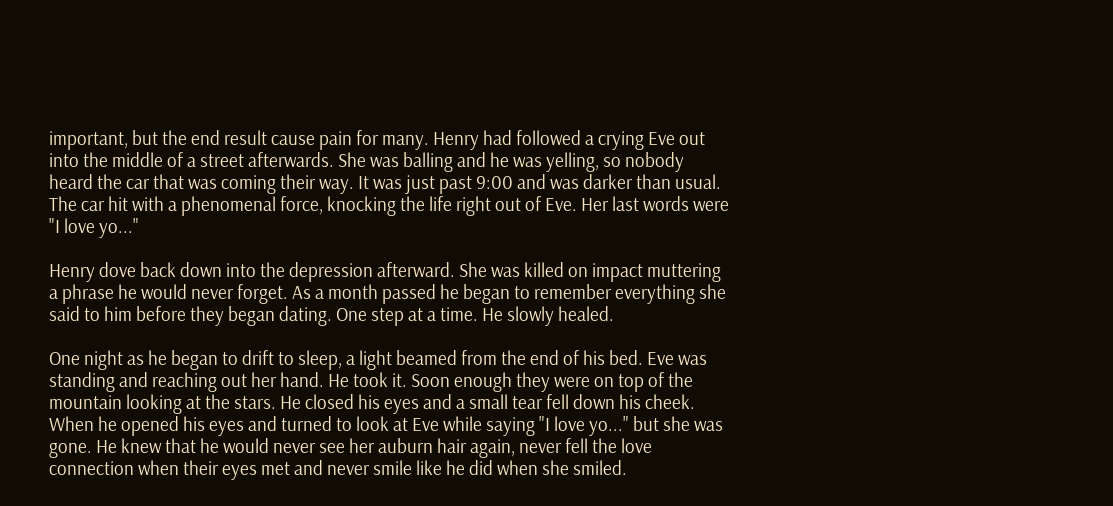important, but the end result cause pain for many. Henry had followed a crying Eve out into the middle of a street afterwards. She was balling and he was yelling, so nobody heard the car that was coming their way. It was just past 9:00 and was darker than usual. The car hit with a phenomenal force, knocking the life right out of Eve. Her last words were "I love yo..."

Henry dove back down into the depression afterward. She was killed on impact muttering a phrase he would never forget. As a month passed he began to remember everything she said to him before they began dating. One step at a time. He slowly healed.

One night as he began to drift to sleep, a light beamed from the end of his bed. Eve was standing and reaching out her hand. He took it. Soon enough they were on top of the mountain looking at the stars. He closed his eyes and a small tear fell down his cheek. When he opened his eyes and turned to look at Eve while saying "I love yo..." but she was gone. He knew that he would never see her auburn hair again, never fell the love connection when their eyes met and never smile like he did when she smiled.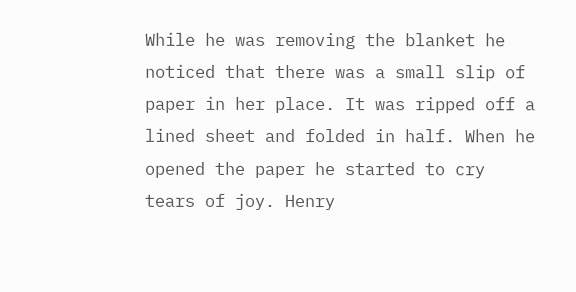While he was removing the blanket he noticed that there was a small slip of paper in her place. It was ripped off a lined sheet and folded in half. When he opened the paper he started to cry tears of joy. Henry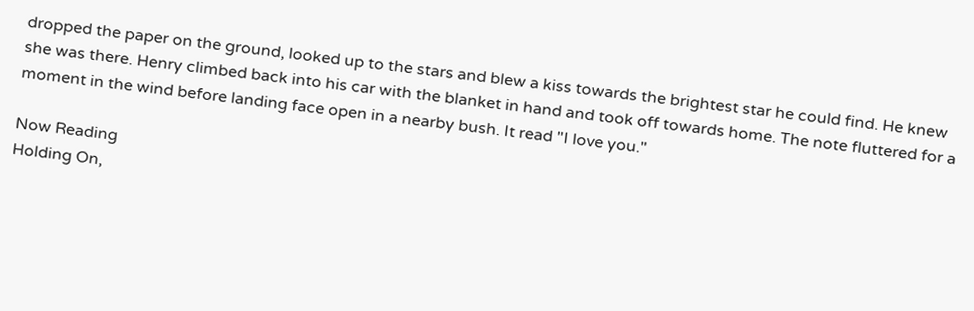dropped the paper on the ground, looked up to the stars and blew a kiss towards the brightest star he could find. He knew she was there. Henry climbed back into his car with the blanket in hand and took off towards home. The note fluttered for a moment in the wind before landing face open in a nearby bush. It read "I love you."

Now Reading
Holding On,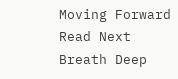Moving Forward
Read Next
Breath Deep